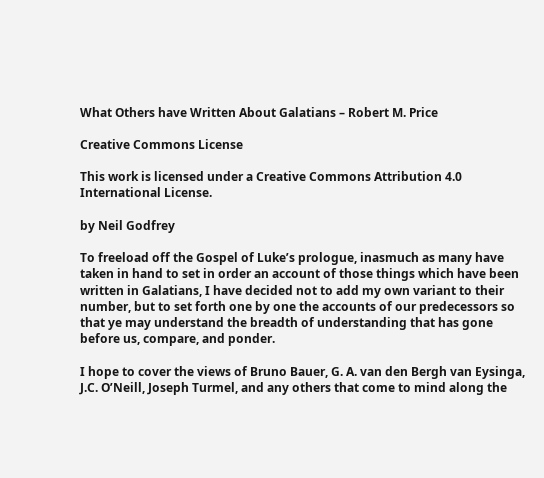What Others have Written About Galatians – Robert M. Price

Creative Commons License

This work is licensed under a Creative Commons Attribution 4.0 International License.

by Neil Godfrey

To freeload off the Gospel of Luke’s prologue, inasmuch as many have taken in hand to set in order an account of those things which have been written in Galatians, I have decided not to add my own variant to their number, but to set forth one by one the accounts of our predecessors so that ye may understand the breadth of understanding that has gone before us, compare, and ponder.

I hope to cover the views of Bruno Bauer, G. A. van den Bergh van Eysinga, J.C. O’Neill, Joseph Turmel, and any others that come to mind along the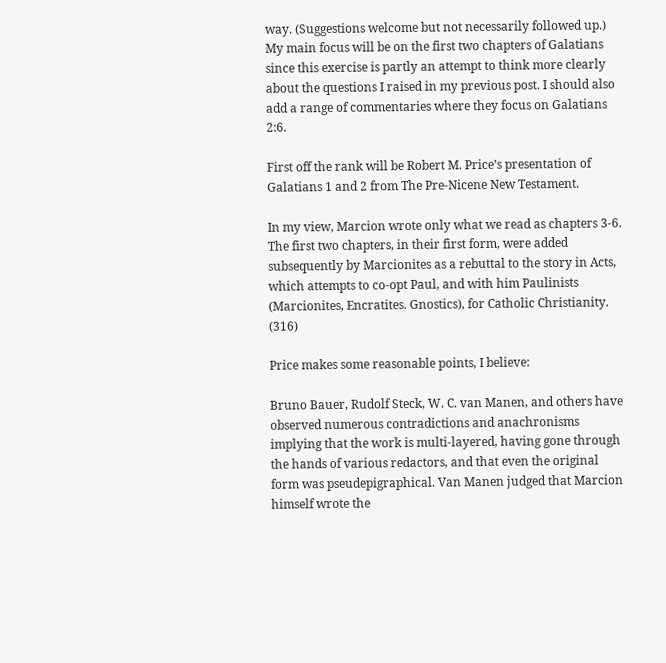way. (Suggestions welcome but not necessarily followed up.) My main focus will be on the first two chapters of Galatians since this exercise is partly an attempt to think more clearly about the questions I raised in my previous post. I should also add a range of commentaries where they focus on Galatians 2:6.

First off the rank will be Robert M. Price’s presentation of Galatians 1 and 2 from The Pre-Nicene New Testament.

In my view, Marcion wrote only what we read as chapters 3-6. The first two chapters, in their first form, were added subsequently by Marcionites as a rebuttal to the story in Acts, which attempts to co-opt Paul, and with him Paulinists (Marcionites, Encratites. Gnostics), for Catholic Christianity. (316)

Price makes some reasonable points, I believe:

Bruno Bauer, Rudolf Steck, W. C. van Manen, and others have observed numerous contradictions and anachronisms implying that the work is multi-layered, having gone through the hands of various redactors, and that even the original form was pseudepigraphical. Van Manen judged that Marcion himself wrote the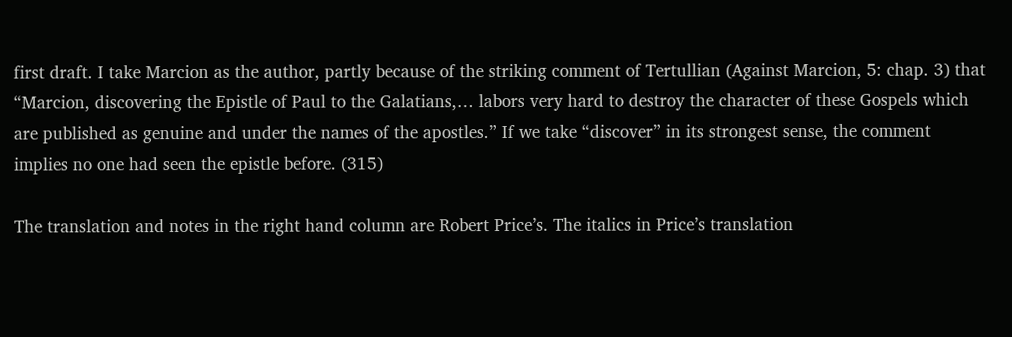first draft. I take Marcion as the author, partly because of the striking comment of Tertullian (Against Marcion, 5: chap. 3) that “Marcion, discovering the Epistle of Paul to the Galatians,… labors very hard to destroy the character of these Gospels which are published as genuine and under the names of the apostles.” If we take “discover” in its strongest sense, the comment implies no one had seen the epistle before. (315)

The translation and notes in the right hand column are Robert Price’s. The italics in Price’s translation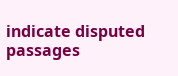indicate disputed passages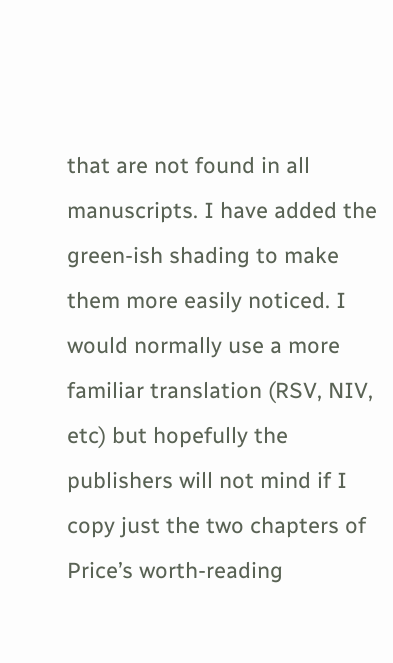that are not found in all manuscripts. I have added the green-ish shading to make them more easily noticed. I would normally use a more familiar translation (RSV, NIV, etc) but hopefully the publishers will not mind if I copy just the two chapters of Price’s worth-reading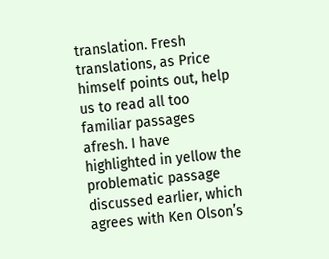translation. Fresh translations, as Price himself points out, help us to read all too familiar passages afresh. I have highlighted in yellow the problematic passage discussed earlier, which agrees with Ken Olson’s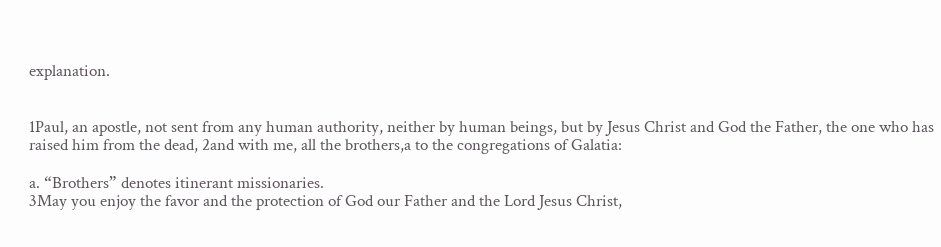explanation.


1Paul, an apostle, not sent from any human authority, neither by human beings, but by Jesus Christ and God the Father, the one who has raised him from the dead, 2and with me, all the brothers,a to the congregations of Galatia:

a. “Brothers” denotes itinerant missionaries.
3May you enjoy the favor and the protection of God our Father and the Lord Jesus Christ,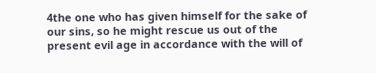4the one who has given himself for the sake of our sins, so he might rescue us out of the present evil age in accordance with the will of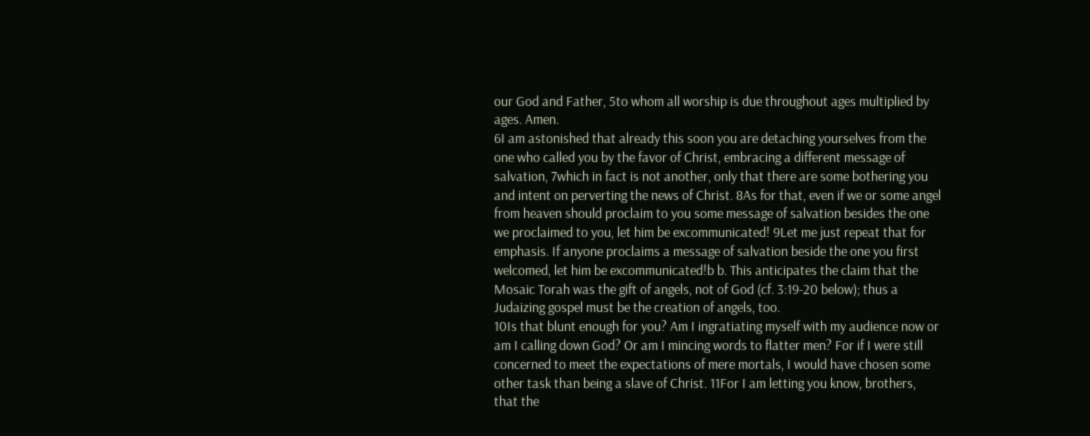our God and Father, 5to whom all worship is due throughout ages multiplied by ages. Amen.
6I am astonished that already this soon you are detaching yourselves from the one who called you by the favor of Christ, embracing a different message of salvation, 7which in fact is not another, only that there are some bothering you and intent on perverting the news of Christ. 8As for that, even if we or some angel from heaven should proclaim to you some message of salvation besides the one we proclaimed to you, let him be excommunicated! 9Let me just repeat that for emphasis. If anyone proclaims a message of salvation beside the one you first welcomed, let him be excommunicated!b b. This anticipates the claim that the Mosaic Torah was the gift of angels, not of God (cf. 3:19-20 below); thus a Judaizing gospel must be the creation of angels, too.
10Is that blunt enough for you? Am I ingratiating myself with my audience now or am I calling down God? Or am I mincing words to flatter men? For if I were still concerned to meet the expectations of mere mortals, I would have chosen some other task than being a slave of Christ. 11For I am letting you know, brothers, that the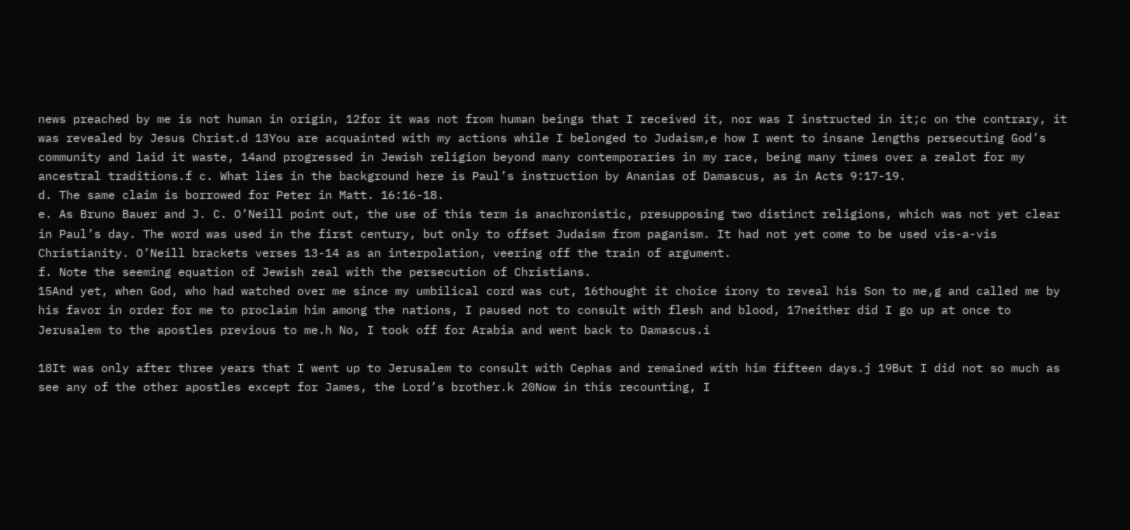news preached by me is not human in origin, 12for it was not from human beings that I received it, nor was I instructed in it;c on the contrary, it was revealed by Jesus Christ.d 13You are acquainted with my actions while I belonged to Judaism,e how I went to insane lengths persecuting God’s community and laid it waste, 14and progressed in Jewish religion beyond many contemporaries in my race, being many times over a zealot for my ancestral traditions.f c. What lies in the background here is Paul’s instruction by Ananias of Damascus, as in Acts 9:17-19.
d. The same claim is borrowed for Peter in Matt. 16:16-18.
e. As Bruno Bauer and J. C. O’Neill point out, the use of this term is anachronistic, presupposing two distinct religions, which was not yet clear in Paul’s day. The word was used in the first century, but only to offset Judaism from paganism. It had not yet come to be used vis-a-vis Christianity. O’Neill brackets verses 13-14 as an interpolation, veering off the train of argument.
f. Note the seeming equation of Jewish zeal with the persecution of Christians.
15And yet, when God, who had watched over me since my umbilical cord was cut, 16thought it choice irony to reveal his Son to me,g and called me by his favor in order for me to proclaim him among the nations, I paused not to consult with flesh and blood, 17neither did I go up at once to Jerusalem to the apostles previous to me.h No, I took off for Arabia and went back to Damascus.i

18It was only after three years that I went up to Jerusalem to consult with Cephas and remained with him fifteen days.j 19But I did not so much as see any of the other apostles except for James, the Lord’s brother.k 20Now in this recounting, I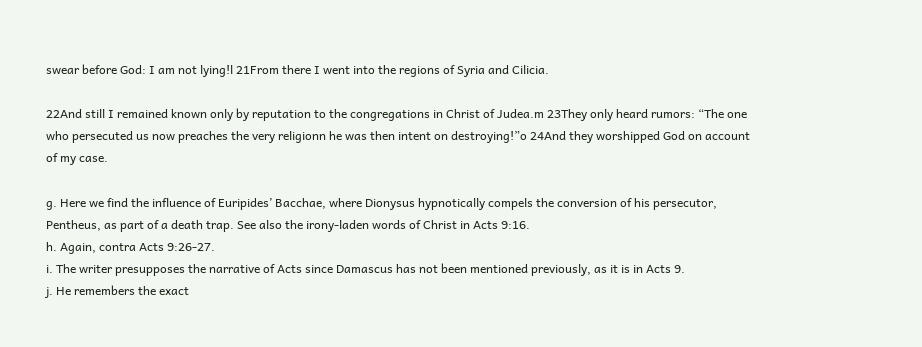swear before God: I am not lying!l 21From there I went into the regions of Syria and Cilicia.

22And still I remained known only by reputation to the congregations in Christ of Judea.m 23They only heard rumors: “The one who persecuted us now preaches the very religionn he was then intent on destroying!”o 24And they worshipped God on account of my case.

g. Here we find the influence of Euripides’ Bacchae, where Dionysus hypnotically compels the conversion of his persecutor, Pentheus, as part of a death trap. See also the irony-laden words of Christ in Acts 9:16.
h. Again, contra Acts 9:26-27.
i. The writer presupposes the narrative of Acts since Damascus has not been mentioned previously, as it is in Acts 9.
j. He remembers the exact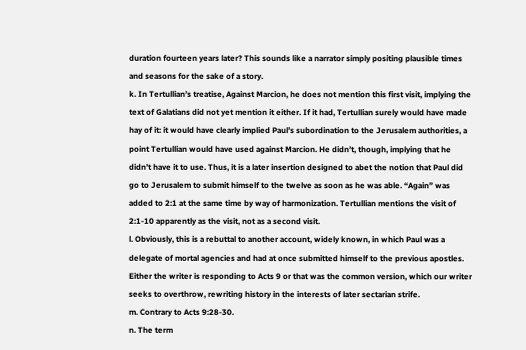duration fourteen years later? This sounds like a narrator simply positing plausible times and seasons for the sake of a story.
k. In Tertullian’s treatise, Against Marcion, he does not mention this first visit, implying the text of Galatians did not yet mention it either. If it had, Tertullian surely would have made hay of it: it would have clearly implied Paul’s subordination to the Jerusalem authorities, a point Tertullian would have used against Marcion. He didn’t, though, implying that he didn’t have it to use. Thus, it is a later insertion designed to abet the notion that Paul did go to Jerusalem to submit himself to the twelve as soon as he was able. “Again” was added to 2:1 at the same time by way of harmonization. Tertullian mentions the visit of 2:1-10 apparently as the visit, not as a second visit.
l. Obviously, this is a rebuttal to another account, widely known, in which Paul was a delegate of mortal agencies and had at once submitted himself to the previous apostles. Either the writer is responding to Acts 9 or that was the common version, which our writer seeks to overthrow, rewriting history in the interests of later sectarian strife.
m. Contrary to Acts 9:28-30.
n. The term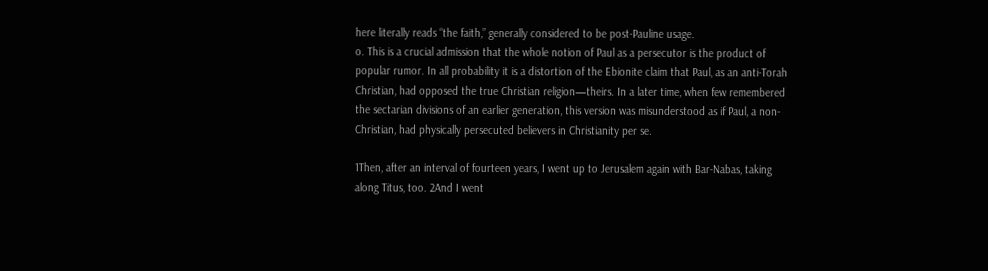here literally reads “the faith,” generally considered to be post-Pauline usage.
o. This is a crucial admission that the whole notion of Paul as a persecutor is the product of popular rumor. In all probability it is a distortion of the Ebionite claim that Paul, as an anti-Torah Christian, had opposed the true Christian religion—theirs. In a later time, when few remembered the sectarian divisions of an earlier generation, this version was misunderstood as if Paul, a non-Christian, had physically persecuted believers in Christianity per se.

1Then, after an interval of fourteen years, I went up to Jerusalem again with Bar-Nabas, taking along Titus, too. 2And I went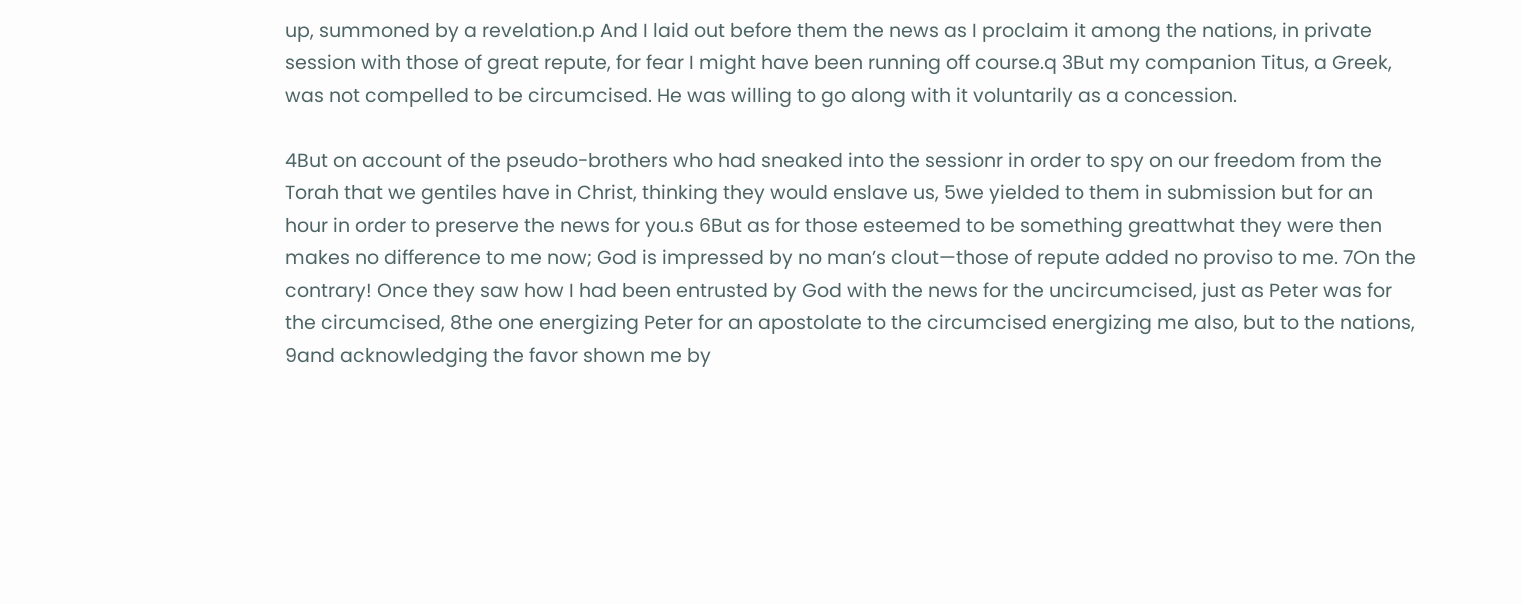up, summoned by a revelation.p And I laid out before them the news as I proclaim it among the nations, in private session with those of great repute, for fear I might have been running off course.q 3But my companion Titus, a Greek, was not compelled to be circumcised. He was willing to go along with it voluntarily as a concession.

4But on account of the pseudo-brothers who had sneaked into the sessionr in order to spy on our freedom from the Torah that we gentiles have in Christ, thinking they would enslave us, 5we yielded to them in submission but for an hour in order to preserve the news for you.s 6But as for those esteemed to be something greattwhat they were then makes no difference to me now; God is impressed by no man’s clout—those of repute added no proviso to me. 7On the contrary! Once they saw how I had been entrusted by God with the news for the uncircumcised, just as Peter was for the circumcised, 8the one energizing Peter for an apostolate to the circumcised energizing me also, but to the nations, 9and acknowledging the favor shown me by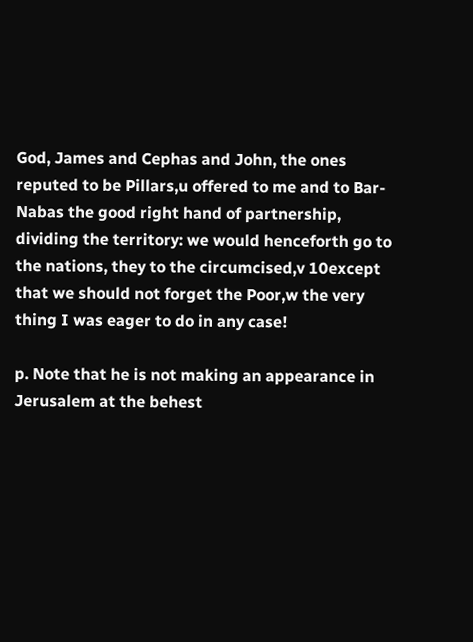God, James and Cephas and John, the ones reputed to be Pillars,u offered to me and to Bar-Nabas the good right hand of partnership, dividing the territory: we would henceforth go to the nations, they to the circumcised,v 10except that we should not forget the Poor,w the very thing I was eager to do in any case!

p. Note that he is not making an appearance in Jerusalem at the behest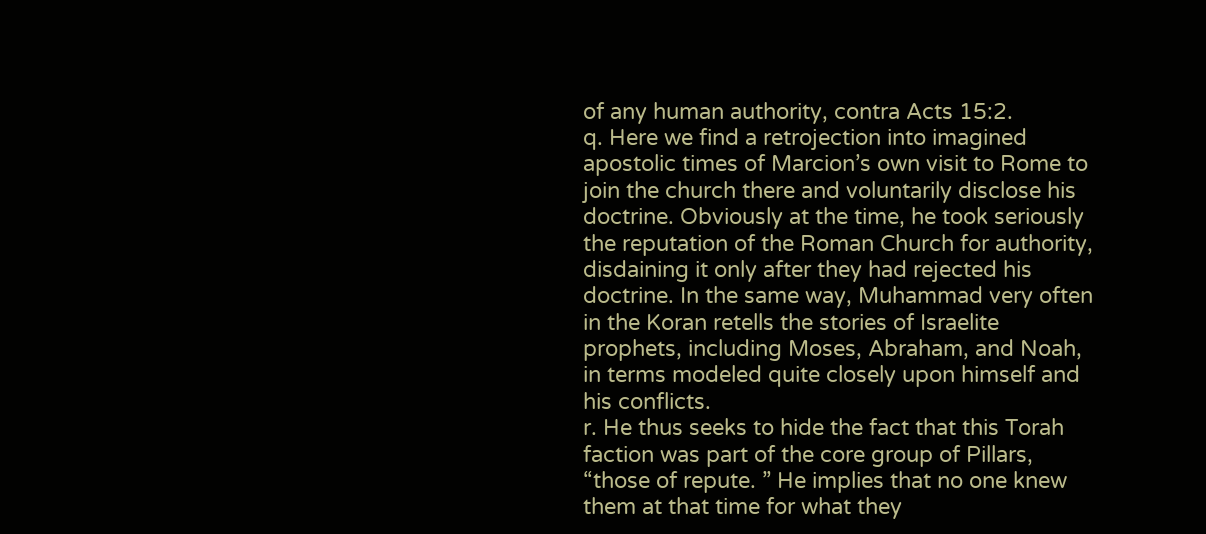of any human authority, contra Acts 15:2.
q. Here we find a retrojection into imagined apostolic times of Marcion’s own visit to Rome to join the church there and voluntarily disclose his doctrine. Obviously at the time, he took seriously the reputation of the Roman Church for authority, disdaining it only after they had rejected his doctrine. In the same way, Muhammad very often in the Koran retells the stories of Israelite prophets, including Moses, Abraham, and Noah, in terms modeled quite closely upon himself and his conflicts.
r. He thus seeks to hide the fact that this Torah faction was part of the core group of Pillars, “those of repute. ” He implies that no one knew them at that time for what they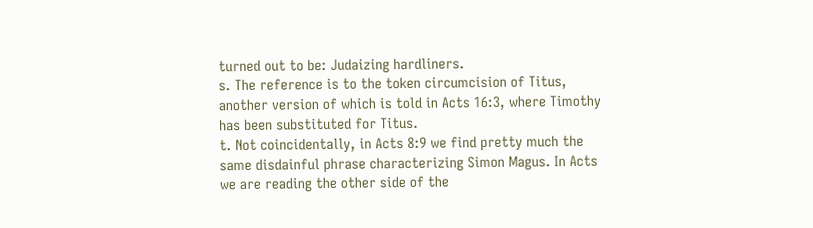turned out to be: Judaizing hardliners.
s. The reference is to the token circumcision of Titus, another version of which is told in Acts 16:3, where Timothy has been substituted for Titus.
t. Not coincidentally, in Acts 8:9 we find pretty much the same disdainful phrase characterizing Simon Magus. In Acts we are reading the other side of the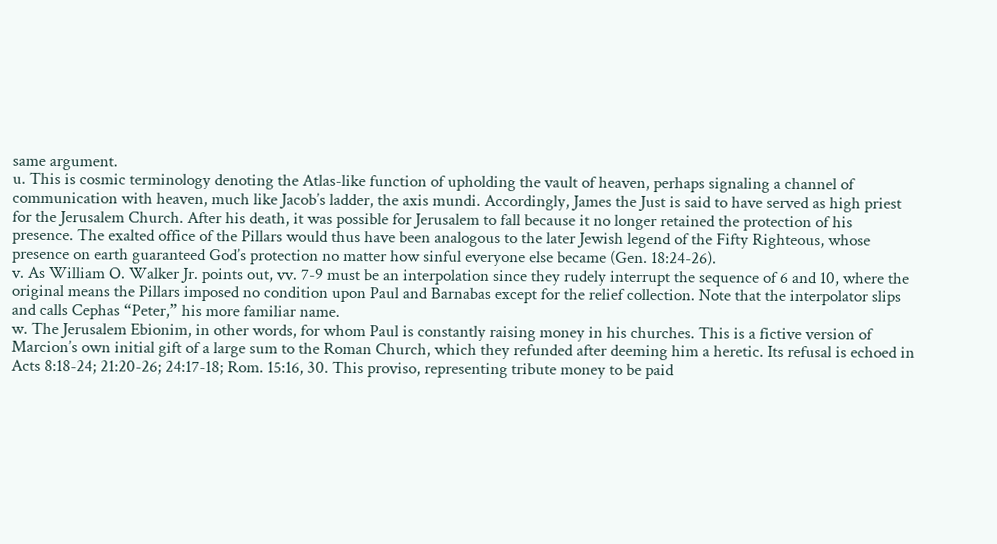same argument.
u. This is cosmic terminology denoting the Atlas-like function of upholding the vault of heaven, perhaps signaling a channel of communication with heaven, much like Jacob’s ladder, the axis mundi. Accordingly, James the Just is said to have served as high priest for the Jerusalem Church. After his death, it was possible for Jerusalem to fall because it no longer retained the protection of his presence. The exalted office of the Pillars would thus have been analogous to the later Jewish legend of the Fifty Righteous, whose presence on earth guaranteed God’s protection no matter how sinful everyone else became (Gen. 18:24-26).
v. As William O. Walker Jr. points out, vv. 7-9 must be an interpolation since they rudely interrupt the sequence of 6 and 10, where the original means the Pillars imposed no condition upon Paul and Barnabas except for the relief collection. Note that the interpolator slips and calls Cephas “Peter,” his more familiar name.
w. The Jerusalem Ebionim, in other words, for whom Paul is constantly raising money in his churches. This is a fictive version of Marcion’s own initial gift of a large sum to the Roman Church, which they refunded after deeming him a heretic. Its refusal is echoed in Acts 8:18-24; 21:20-26; 24:17-18; Rom. 15:16, 30. This proviso, representing tribute money to be paid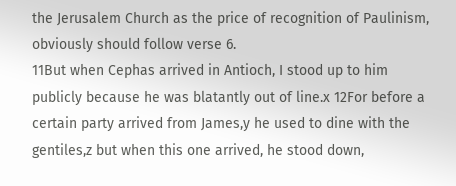the Jerusalem Church as the price of recognition of Paulinism, obviously should follow verse 6.
11But when Cephas arrived in Antioch, I stood up to him publicly because he was blatantly out of line.x 12For before a certain party arrived from James,y he used to dine with the gentiles,z but when this one arrived, he stood down,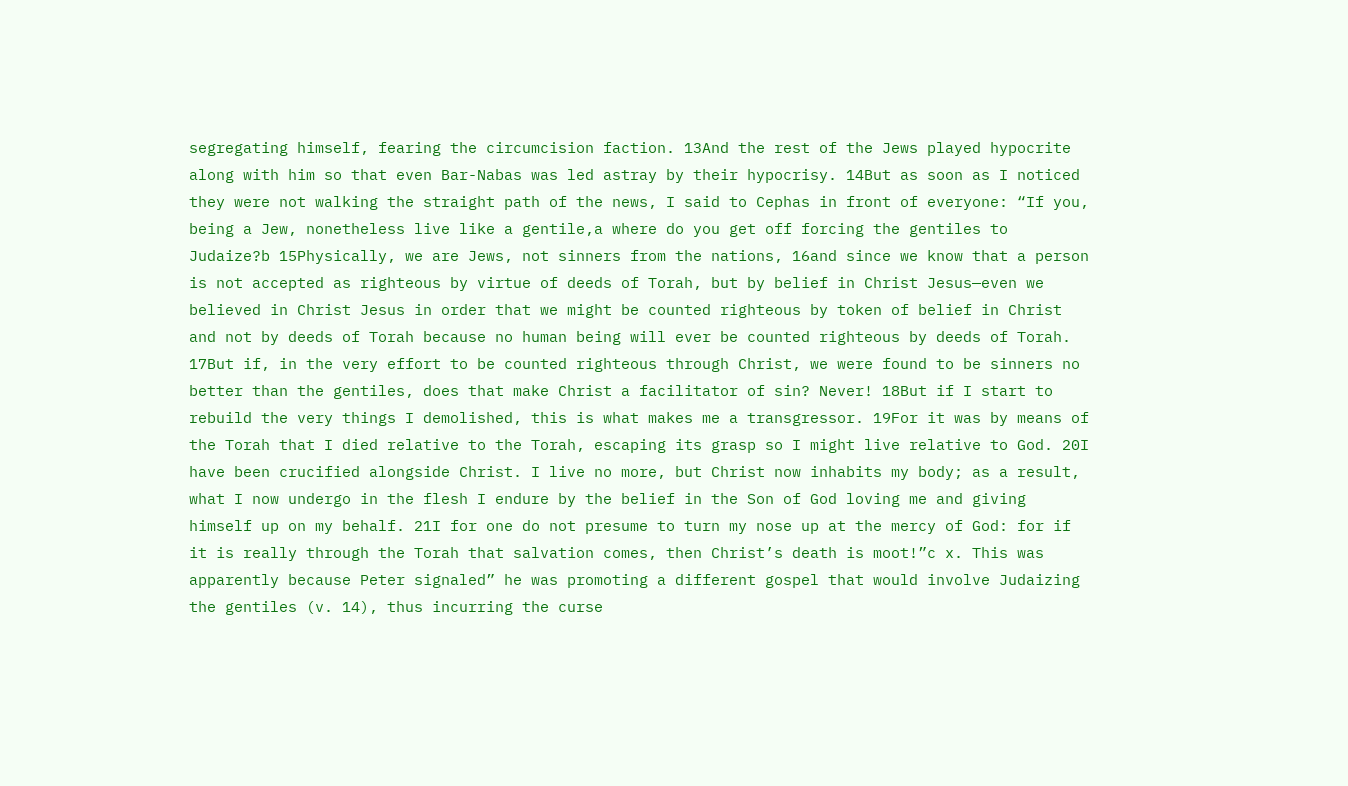segregating himself, fearing the circumcision faction. 13And the rest of the Jews played hypocrite along with him so that even Bar-Nabas was led astray by their hypocrisy. 14But as soon as I noticed they were not walking the straight path of the news, I said to Cephas in front of everyone: “If you, being a Jew, nonetheless live like a gentile,a where do you get off forcing the gentiles to Judaize?b 15Physically, we are Jews, not sinners from the nations, 16and since we know that a person is not accepted as righteous by virtue of deeds of Torah, but by belief in Christ Jesus—even we believed in Christ Jesus in order that we might be counted righteous by token of belief in Christ and not by deeds of Torah because no human being will ever be counted righteous by deeds of Torah. 17But if, in the very effort to be counted righteous through Christ, we were found to be sinners no better than the gentiles, does that make Christ a facilitator of sin? Never! 18But if I start to rebuild the very things I demolished, this is what makes me a transgressor. 19For it was by means of the Torah that I died relative to the Torah, escaping its grasp so I might live relative to God. 20I have been crucified alongside Christ. I live no more, but Christ now inhabits my body; as a result, what I now undergo in the flesh I endure by the belief in the Son of God loving me and giving himself up on my behalf. 21I for one do not presume to turn my nose up at the mercy of God: for if it is really through the Torah that salvation comes, then Christ’s death is moot!”c x. This was apparently because Peter signaled” he was promoting a different gospel that would involve Judaizing the gentiles (v. 14), thus incurring the curse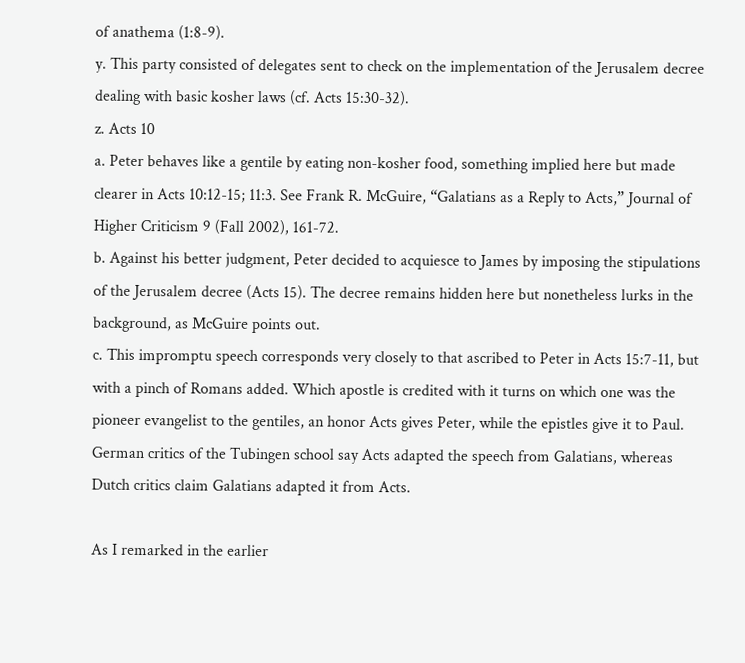of anathema (1:8-9).
y. This party consisted of delegates sent to check on the implementation of the Jerusalem decree dealing with basic kosher laws (cf. Acts 15:30-32).
z. Acts 10
a. Peter behaves like a gentile by eating non-kosher food, something implied here but made clearer in Acts 10:12-15; 11:3. See Frank R. McGuire, “Galatians as a Reply to Acts,” Journal of Higher Criticism 9 (Fall 2002), 161-72.
b. Against his better judgment, Peter decided to acquiesce to James by imposing the stipulations of the Jerusalem decree (Acts 15). The decree remains hidden here but nonetheless lurks in the background, as McGuire points out.
c. This impromptu speech corresponds very closely to that ascribed to Peter in Acts 15:7-11, but with a pinch of Romans added. Which apostle is credited with it turns on which one was the pioneer evangelist to the gentiles, an honor Acts gives Peter, while the epistles give it to Paul. German critics of the Tubingen school say Acts adapted the speech from Galatians, whereas Dutch critics claim Galatians adapted it from Acts.

As I remarked in the earlier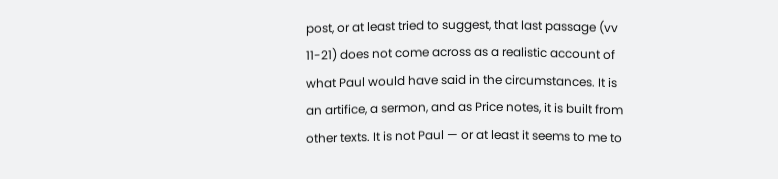post, or at least tried to suggest, that last passage (vv 11-21) does not come across as a realistic account of what Paul would have said in the circumstances. It is an artifice, a sermon, and as Price notes, it is built from other texts. It is not Paul — or at least it seems to me to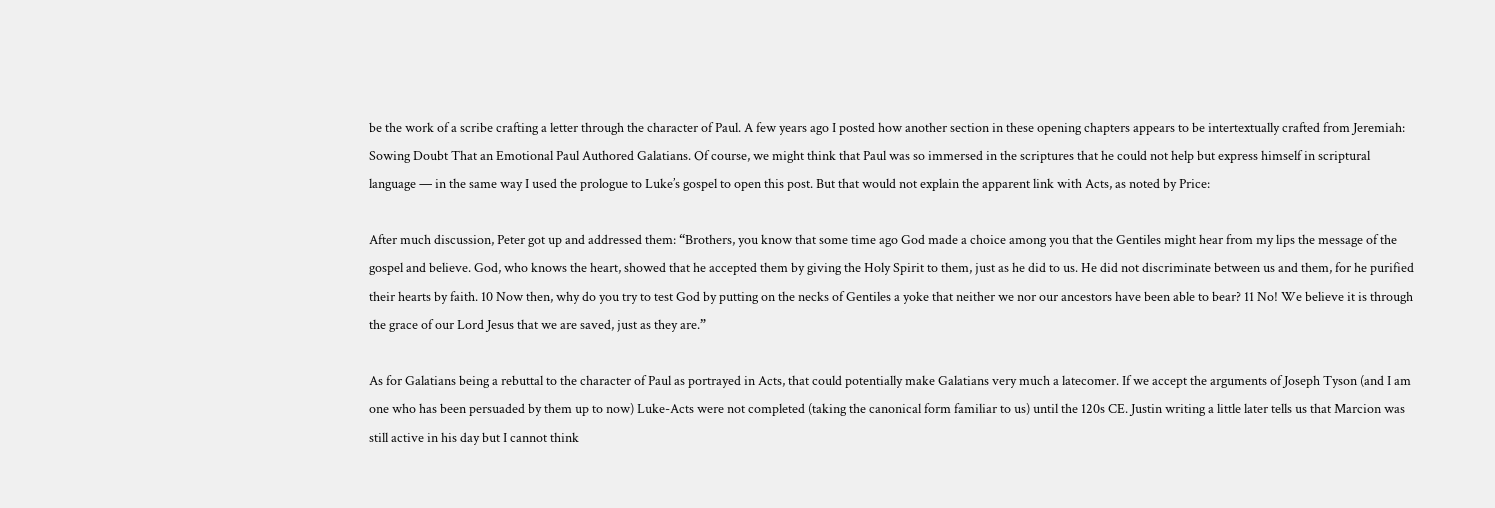be the work of a scribe crafting a letter through the character of Paul. A few years ago I posted how another section in these opening chapters appears to be intertextually crafted from Jeremiah: Sowing Doubt That an Emotional Paul Authored Galatians. Of course, we might think that Paul was so immersed in the scriptures that he could not help but express himself in scriptural language — in the same way I used the prologue to Luke’s gospel to open this post. But that would not explain the apparent link with Acts, as noted by Price:

After much discussion, Peter got up and addressed them: “Brothers, you know that some time ago God made a choice among you that the Gentiles might hear from my lips the message of the gospel and believe. God, who knows the heart, showed that he accepted them by giving the Holy Spirit to them, just as he did to us. He did not discriminate between us and them, for he purified their hearts by faith. 10 Now then, why do you try to test God by putting on the necks of Gentiles a yoke that neither we nor our ancestors have been able to bear? 11 No! We believe it is through the grace of our Lord Jesus that we are saved, just as they are.”

As for Galatians being a rebuttal to the character of Paul as portrayed in Acts, that could potentially make Galatians very much a latecomer. If we accept the arguments of Joseph Tyson (and I am one who has been persuaded by them up to now) Luke-Acts were not completed (taking the canonical form familiar to us) until the 120s CE. Justin writing a little later tells us that Marcion was still active in his day but I cannot think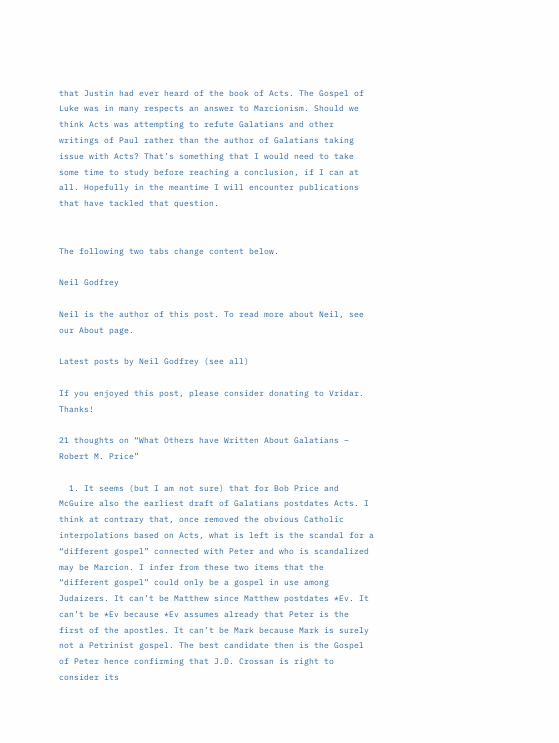that Justin had ever heard of the book of Acts. The Gospel of Luke was in many respects an answer to Marcionism. Should we think Acts was attempting to refute Galatians and other writings of Paul rather than the author of Galatians taking issue with Acts? That’s something that I would need to take some time to study before reaching a conclusion, if I can at all. Hopefully in the meantime I will encounter publications that have tackled that question.


The following two tabs change content below.

Neil Godfrey

Neil is the author of this post. To read more about Neil, see our About page.

Latest posts by Neil Godfrey (see all)

If you enjoyed this post, please consider donating to Vridar. Thanks!

21 thoughts on “What Others have Written About Galatians – Robert M. Price”

  1. It seems (but I am not sure) that for Bob Price and McGuire also the earliest draft of Galatians postdates Acts. I think at contrary that, once removed the obvious Catholic interpolations based on Acts, what is left is the scandal for a “different gospel” connected with Peter and who is scandalized may be Marcion. I infer from these two items that the “different gospel” could only be a gospel in use among Judaizers. It can’t be Matthew since Matthew postdates *Ev. It can’t be *Ev because *Ev assumes already that Peter is the first of the apostles. It can’t be Mark because Mark is surely not a Petrinist gospel. The best candidate then is the Gospel of Peter hence confirming that J.D. Crossan is right to consider its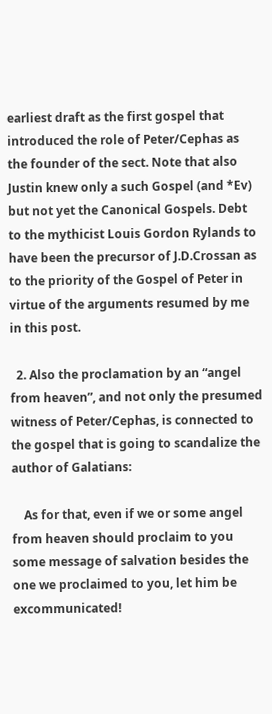earliest draft as the first gospel that introduced the role of Peter/Cephas as the founder of the sect. Note that also Justin knew only a such Gospel (and *Ev) but not yet the Canonical Gospels. Debt to the mythicist Louis Gordon Rylands to have been the precursor of J.D.Crossan as to the priority of the Gospel of Peter in virtue of the arguments resumed by me in this post.

  2. Also the proclamation by an “angel from heaven”, and not only the presumed witness of Peter/Cephas, is connected to the gospel that is going to scandalize the author of Galatians:

    As for that, even if we or some angel from heaven should proclaim to you some message of salvation besides the one we proclaimed to you, let him be excommunicated!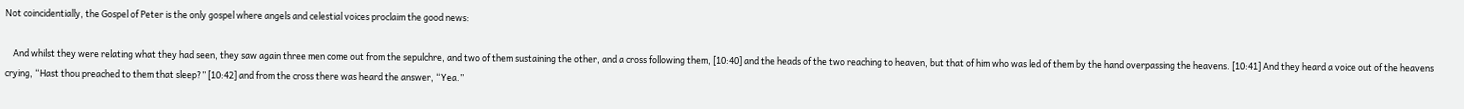Not coincidentially, the Gospel of Peter is the only gospel where angels and celestial voices proclaim the good news:

    And whilst they were relating what they had seen, they saw again three men come out from the sepulchre, and two of them sustaining the other, and a cross following them, [10:40] and the heads of the two reaching to heaven, but that of him who was led of them by the hand overpassing the heavens. [10:41] And they heard a voice out of the heavens crying, “Hast thou preached to them that sleep?” [10:42] and from the cross there was heard the answer, “Yea.”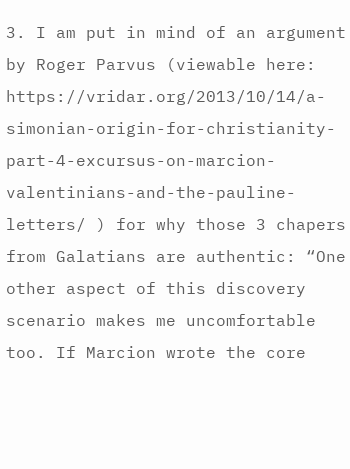3. I am put in mind of an argument by Roger Parvus (viewable here: https://vridar.org/2013/10/14/a-simonian-origin-for-christianity-part-4-excursus-on-marcion-valentinians-and-the-pauline-letters/ ) for why those 3 chapers from Galatians are authentic: “One other aspect of this discovery scenario makes me uncomfortable too. If Marcion wrote the core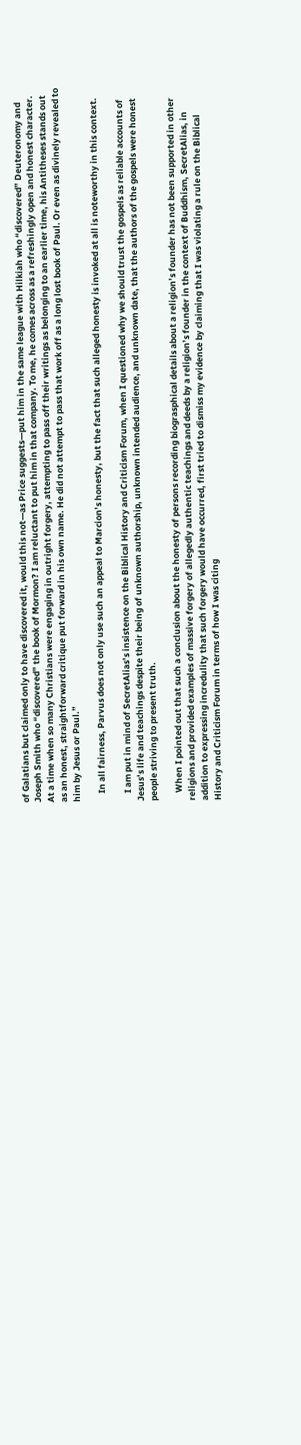of Galatians but claimed only to have discovered it, would this not—as Price suggests—put him in the same league with Hilkiah who “discovered” Deuteronomy and Joseph Smith who “discovered” the book of Mormon? I am reluctant to put him in that company. To me, he comes across as a refreshingly open and honest character. At a time when so many Christians were engaging in outright forgery, attempting to pass off their writings as belonging to an earlier time, his Antitheses stands out as an honest, straightforward critique put forward in his own name. He did not attempt to pass that work off as a long lost book of Paul. Or even as divinely revealed to him by Jesus or Paul.”

    In all fairness, Parvus does not only use such an appeal to Marcion’s honesty, but the fact that such alleged honesty is invoked at all is noteworthy in this context.

    I am put in mind of SecretAlias’s insistence on the Biblical History and Criticism Forum, when I questioned why we should trust the gospels as reliable accounts of Jesus’s life and teachings despite their being of unknown authorship, unknown intended audience, and unknown date, that the authors of the gospels were honest people striving to present truth.

    When I pointed out that such a conclusion about the honesty of persons recording biograsphical details about a religion’s founder has not been supported in other religions and provided examples of massive forgery of allegedly authentic teachings and deeds by a religion’s founder in the context of Buddhism, SecretAlias, in addition to expressing incredulity that such forgery would have occurred, first tried to dismiss my evidence by claiming that I was violating a rule on the Biblical History and Criticism Forum in terms of how I was citing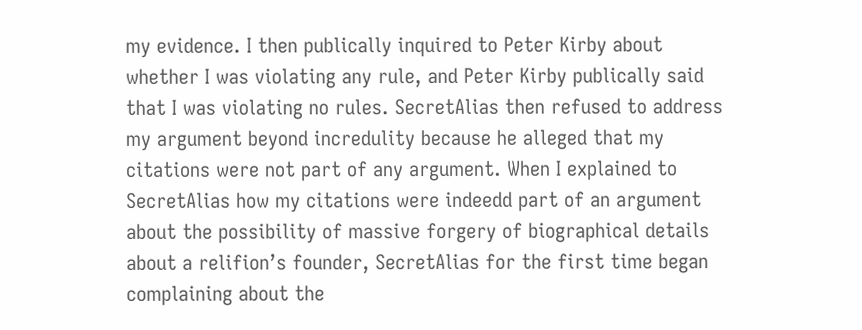my evidence. I then publically inquired to Peter Kirby about whether I was violating any rule, and Peter Kirby publically said that I was violating no rules. SecretAlias then refused to address my argument beyond incredulity because he alleged that my citations were not part of any argument. When I explained to SecretAlias how my citations were indeedd part of an argument about the possibility of massive forgery of biographical details about a relifion’s founder, SecretAlias for the first time began complaining about the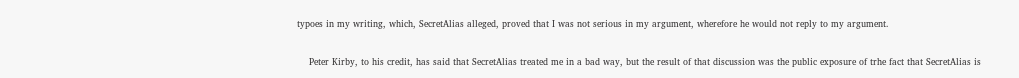typoes in my writing, which, SecretAlias alleged, proved that I was not serious in my argument, wherefore he would not reply to my argument.

    Peter Kirby, to his credit, has said that SecretAlias treated me in a bad way, but the result of that discussion was the public exposure of trhe fact that SecretAlias is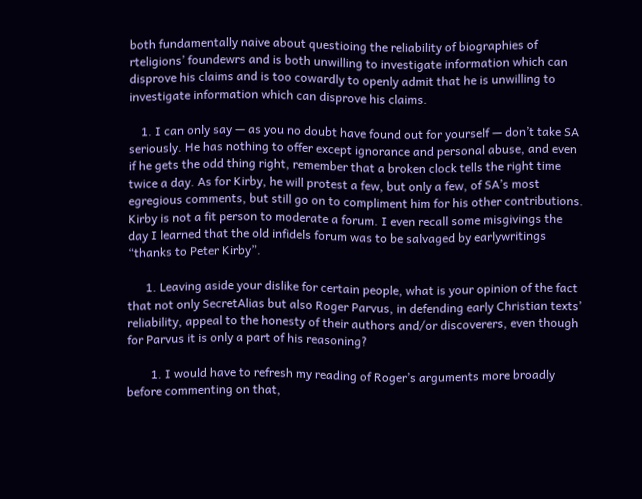both fundamentally naive about questioing the reliability of biographies of rteligions’ foundewrs and is both unwilling to investigate information which can disprove his claims and is too cowardly to openly admit that he is unwilling to investigate information which can disprove his claims.

    1. I can only say — as you no doubt have found out for yourself — don’t take SA seriously. He has nothing to offer except ignorance and personal abuse, and even if he gets the odd thing right, remember that a broken clock tells the right time twice a day. As for Kirby, he will protest a few, but only a few, of SA’s most egregious comments, but still go on to compliment him for his other contributions. Kirby is not a fit person to moderate a forum. I even recall some misgivings the day I learned that the old infidels forum was to be salvaged by earlywritings “thanks to Peter Kirby”.

      1. Leaving aside your dislike for certain people, what is your opinion of the fact that not only SecretAlias but also Roger Parvus, in defending early Christian texts’ reliability, appeal to the honesty of their authors and/or discoverers, even though for Parvus it is only a part of his reasoning?

        1. I would have to refresh my reading of Roger’s arguments more broadly before commenting on that,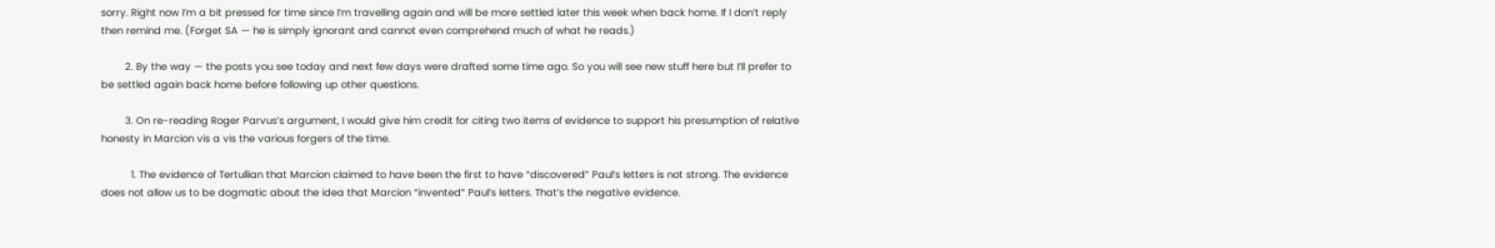sorry. Right now I’m a bit pressed for time since I’m travelling again and will be more settled later this week when back home. If I don’t reply then remind me. (Forget SA — he is simply ignorant and cannot even comprehend much of what he reads.)

        2. By the way — the posts you see today and next few days were drafted some time ago. So you will see new stuff here but I’ll prefer to be settled again back home before following up other questions.

        3. On re-reading Roger Parvus’s argument, I would give him credit for citing two items of evidence to support his presumption of relative honesty in Marcion vis a vis the various forgers of the time.

          1. The evidence of Tertullian that Marcion claimed to have been the first to have “discovered” Paul’s letters is not strong. The evidence does not allow us to be dogmatic about the idea that Marcion “invented” Paul’s letters. That’s the negative evidence.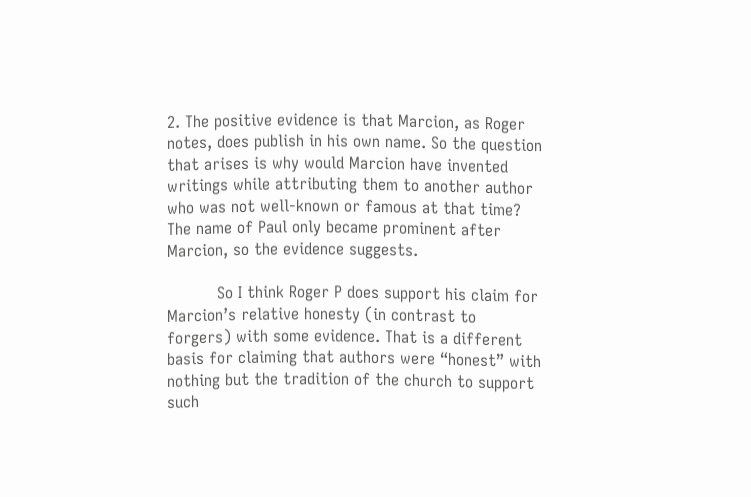2. The positive evidence is that Marcion, as Roger notes, does publish in his own name. So the question that arises is why would Marcion have invented writings while attributing them to another author who was not well-known or famous at that time? The name of Paul only became prominent after Marcion, so the evidence suggests.

          So I think Roger P does support his claim for Marcion’s relative honesty (in contrast to forgers) with some evidence. That is a different basis for claiming that authors were “honest” with nothing but the tradition of the church to support such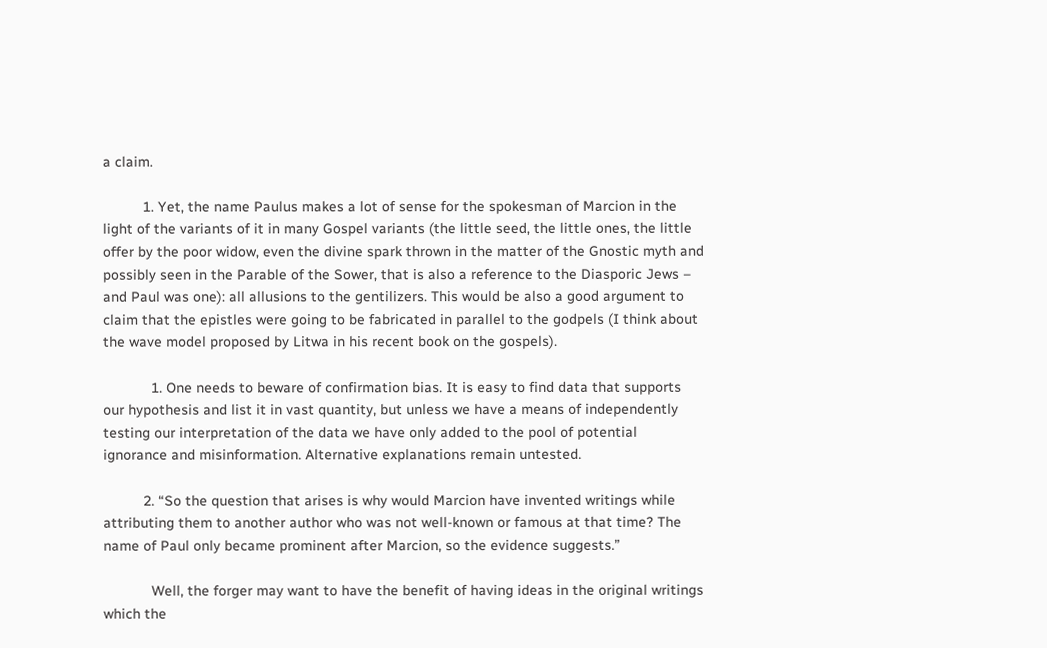a claim.

          1. Yet, the name Paulus makes a lot of sense for the spokesman of Marcion in the light of the variants of it in many Gospel variants (the little seed, the little ones, the little offer by the poor widow, even the divine spark thrown in the matter of the Gnostic myth and possibly seen in the Parable of the Sower, that is also a reference to the Diasporic Jews – and Paul was one): all allusions to the gentilizers. This would be also a good argument to claim that the epistles were going to be fabricated in parallel to the godpels (I think about the wave model proposed by Litwa in his recent book on the gospels).

            1. One needs to beware of confirmation bias. It is easy to find data that supports our hypothesis and list it in vast quantity, but unless we have a means of independently testing our interpretation of the data we have only added to the pool of potential ignorance and misinformation. Alternative explanations remain untested.

          2. “So the question that arises is why would Marcion have invented writings while attributing them to another author who was not well-known or famous at that time? The name of Paul only became prominent after Marcion, so the evidence suggests.”

            Well, the forger may want to have the benefit of having ideas in the original writings which the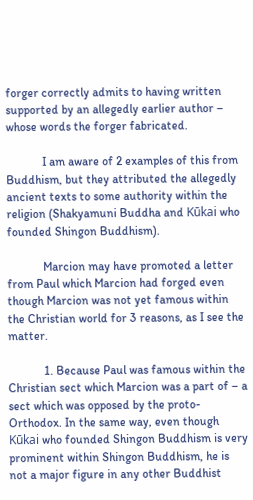forger correctly admits to having written supported by an allegedly earlier author – whose words the forger fabricated.

            I am aware of 2 examples of this from Buddhism, but they attributed the allegedly ancient texts to some authority within the religion (Shakyamuni Buddha and Kūkai who founded Shingon Buddhism).

            Marcion may have promoted a letter from Paul which Marcion had forged even though Marcion was not yet famous within the Christian world for 3 reasons, as I see the matter.

            1. Because Paul was famous within the Christian sect which Marcion was a part of – a sect which was opposed by the proto-Orthodox. In the same way, even though Kūkai who founded Shingon Buddhism is very prominent within Shingon Buddhism, he is not a major figure in any other Buddhist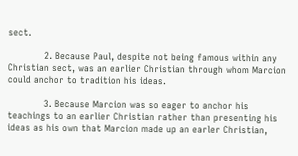sect.

            2. Because Paul, despite not being famous within any Christian sect, was an earlier Christian through whom Marcion could anchor to tradition his ideas.

            3. Because Marcion was so eager to anchor his teachings to an earlier Christian rather than presenting his ideas as his own that Marcion made up an earler Christian,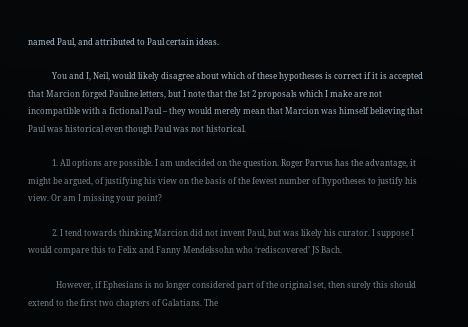named Paul, and attributed to Paul certain ideas.

            You and I, Neil, would likely disagree about which of these hypotheses is correct if it is accepted that Marcion forged Pauline letters, but I note that the 1st 2 proposals which I make are not incompatible with a fictional Paul – they would merely mean that Marcion was himself believing that Paul was historical even though Paul was not historical.

            1. All options are possible. I am undecided on the question. Roger Parvus has the advantage, it might be argued, of justifying his view on the basis of the fewest number of hypotheses to justify his view. Or am I missing your point?

            2. I tend towards thinking Marcion did not invent Paul, but was likely his curator. I suppose I would compare this to Felix and Fanny Mendelssohn who ‘rediscovered’ JS Bach.

              However, if Ephesians is no longer considered part of the original set, then surely this should extend to the first two chapters of Galatians. The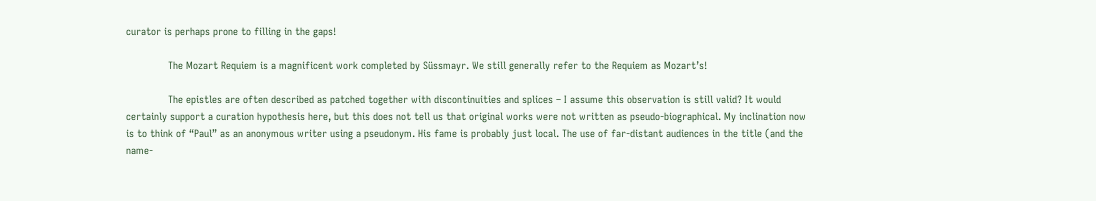curator is perhaps prone to filling in the gaps!

              The Mozart Requiem is a magnificent work completed by Süssmayr. We still generally refer to the Requiem as Mozart’s!

              The epistles are often described as patched together with discontinuities and splices – I assume this observation is still valid? It would certainly support a curation hypothesis here, but this does not tell us that original works were not written as pseudo-biographical. My inclination now is to think of “Paul” as an anonymous writer using a pseudonym. His fame is probably just local. The use of far-distant audiences in the title (and the name-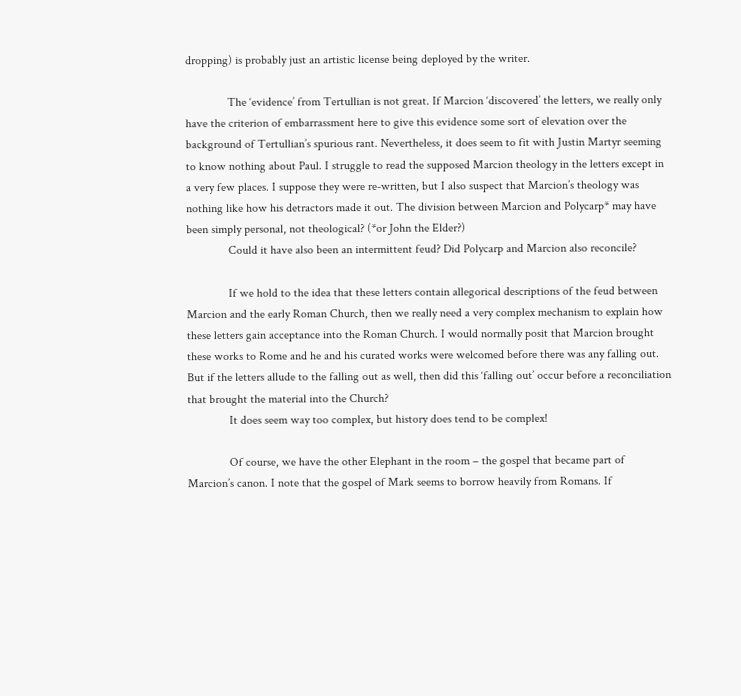dropping) is probably just an artistic license being deployed by the writer.

              The ‘evidence’ from Tertullian is not great. If Marcion ‘discovered’ the letters, we really only have the criterion of embarrassment here to give this evidence some sort of elevation over the background of Tertullian’s spurious rant. Nevertheless, it does seem to fit with Justin Martyr seeming to know nothing about Paul. I struggle to read the supposed Marcion theology in the letters except in a very few places. I suppose they were re-written, but I also suspect that Marcion’s theology was nothing like how his detractors made it out. The division between Marcion and Polycarp* may have been simply personal, not theological? (*or John the Elder?)
              Could it have also been an intermittent feud? Did Polycarp and Marcion also reconcile?

              If we hold to the idea that these letters contain allegorical descriptions of the feud between Marcion and the early Roman Church, then we really need a very complex mechanism to explain how these letters gain acceptance into the Roman Church. I would normally posit that Marcion brought these works to Rome and he and his curated works were welcomed before there was any falling out. But if the letters allude to the falling out as well, then did this ‘falling out’ occur before a reconciliation that brought the material into the Church?
              It does seem way too complex, but history does tend to be complex!

              Of course, we have the other Elephant in the room – the gospel that became part of Marcion’s canon. I note that the gospel of Mark seems to borrow heavily from Romans. If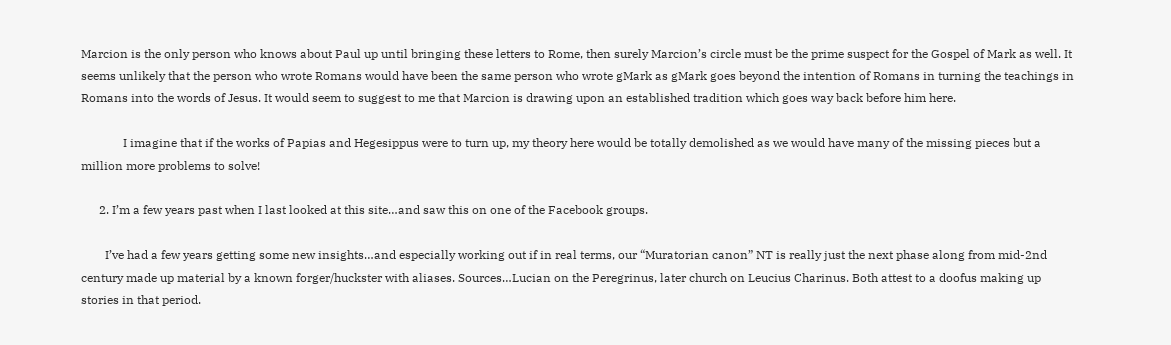Marcion is the only person who knows about Paul up until bringing these letters to Rome, then surely Marcion’s circle must be the prime suspect for the Gospel of Mark as well. It seems unlikely that the person who wrote Romans would have been the same person who wrote gMark as gMark goes beyond the intention of Romans in turning the teachings in Romans into the words of Jesus. It would seem to suggest to me that Marcion is drawing upon an established tradition which goes way back before him here.

              I imagine that if the works of Papias and Hegesippus were to turn up, my theory here would be totally demolished as we would have many of the missing pieces but a million more problems to solve!

      2. I’m a few years past when I last looked at this site…and saw this on one of the Facebook groups.

        I’ve had a few years getting some new insights…and especially working out if in real terms, our “Muratorian canon” NT is really just the next phase along from mid-2nd century made up material by a known forger/huckster with aliases. Sources…Lucian on the Peregrinus, later church on Leucius Charinus. Both attest to a doofus making up stories in that period.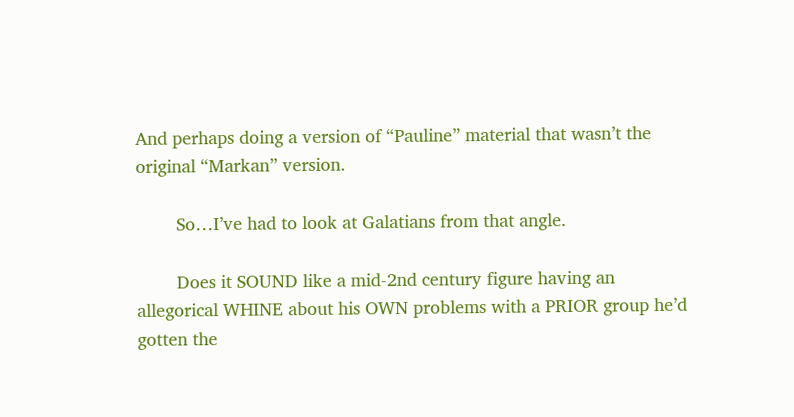And perhaps doing a version of “Pauline” material that wasn’t the original “Markan” version.

        So…I’ve had to look at Galatians from that angle.

        Does it SOUND like a mid-2nd century figure having an allegorical WHINE about his OWN problems with a PRIOR group he’d gotten the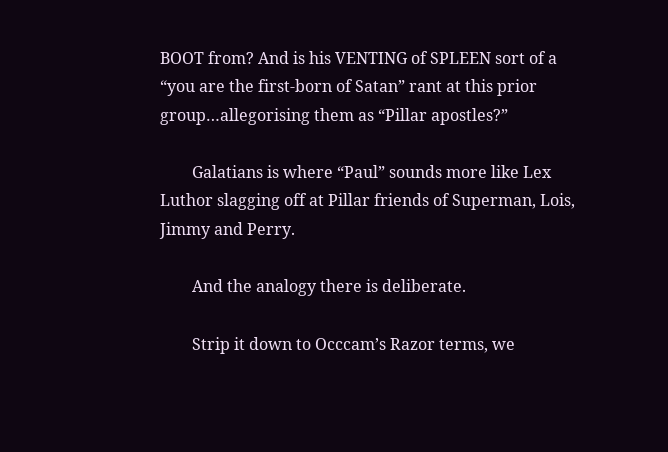BOOT from? And is his VENTING of SPLEEN sort of a “you are the first-born of Satan” rant at this prior group…allegorising them as “Pillar apostles?”

        Galatians is where “Paul” sounds more like Lex Luthor slagging off at Pillar friends of Superman, Lois, Jimmy and Perry.

        And the analogy there is deliberate.

        Strip it down to Occcam’s Razor terms, we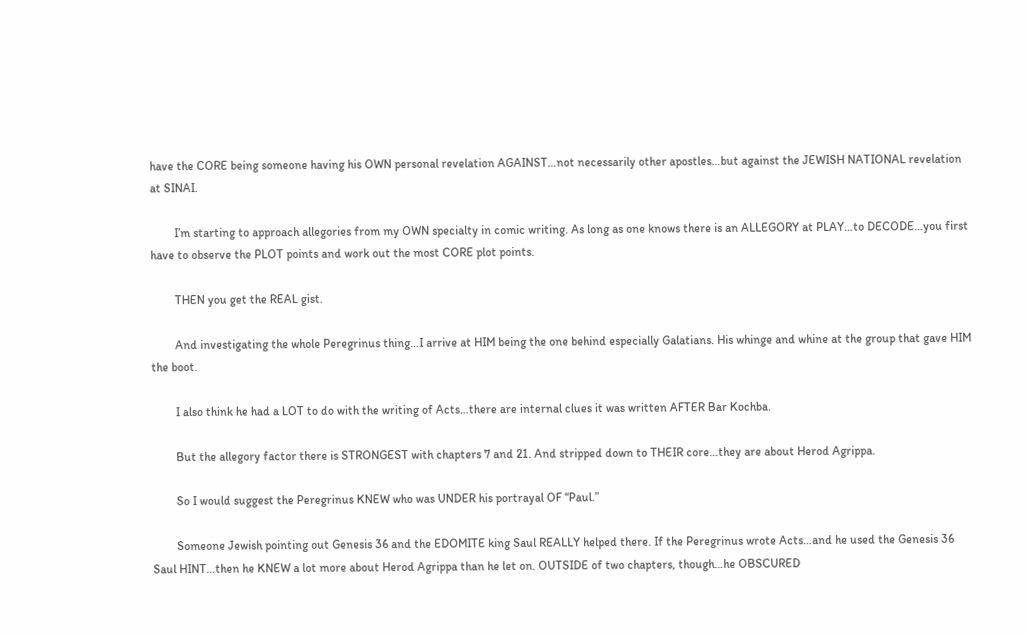have the CORE being someone having his OWN personal revelation AGAINST…not necessarily other apostles…but against the JEWISH NATIONAL revelation at SINAI.

        I’m starting to approach allegories from my OWN specialty in comic writing. As long as one knows there is an ALLEGORY at PLAY…to DECODE…you first have to observe the PLOT points and work out the most CORE plot points.

        THEN you get the REAL gist.

        And investigating the whole Peregrinus thing…I arrive at HIM being the one behind especially Galatians. His whinge and whine at the group that gave HIM the boot.

        I also think he had a LOT to do with the writing of Acts…there are internal clues it was written AFTER Bar Kochba.

        But the allegory factor there is STRONGEST with chapters 7 and 21. And stripped down to THEIR core…they are about Herod Agrippa.

        So I would suggest the Peregrinus KNEW who was UNDER his portrayal OF “Paul.”

        Someone Jewish pointing out Genesis 36 and the EDOMITE king Saul REALLY helped there. If the Peregrinus wrote Acts…and he used the Genesis 36 Saul HINT…then he KNEW a lot more about Herod Agrippa than he let on. OUTSIDE of two chapters, though…he OBSCURED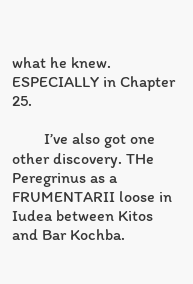what he knew. ESPECIALLY in Chapter 25.

        I’ve also got one other discovery. THe Peregrinus as a FRUMENTARII loose in Iudea between Kitos and Bar Kochba.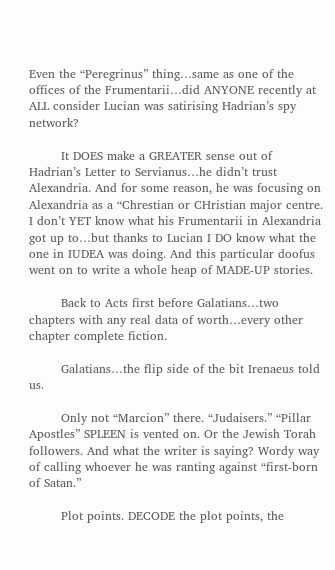Even the “Peregrinus” thing…same as one of the offices of the Frumentarii…did ANYONE recently at ALL consider Lucian was satirising Hadrian’s spy network?

        It DOES make a GREATER sense out of Hadrian’s Letter to Servianus…he didn’t trust Alexandria. And for some reason, he was focusing on Alexandria as a “Chrestian or CHristian major centre. I don’t YET know what his Frumentarii in Alexandria got up to…but thanks to Lucian I DO know what the one in IUDEA was doing. And this particular doofus went on to write a whole heap of MADE-UP stories.

        Back to Acts first before Galatians…two chapters with any real data of worth…every other chapter complete fiction.

        Galatians…the flip side of the bit Irenaeus told us.

        Only not “Marcion” there. “Judaisers.” “Pillar Apostles” SPLEEN is vented on. Or the Jewish Torah followers. And what the writer is saying? Wordy way of calling whoever he was ranting against “first-born of Satan.”

        Plot points. DECODE the plot points, the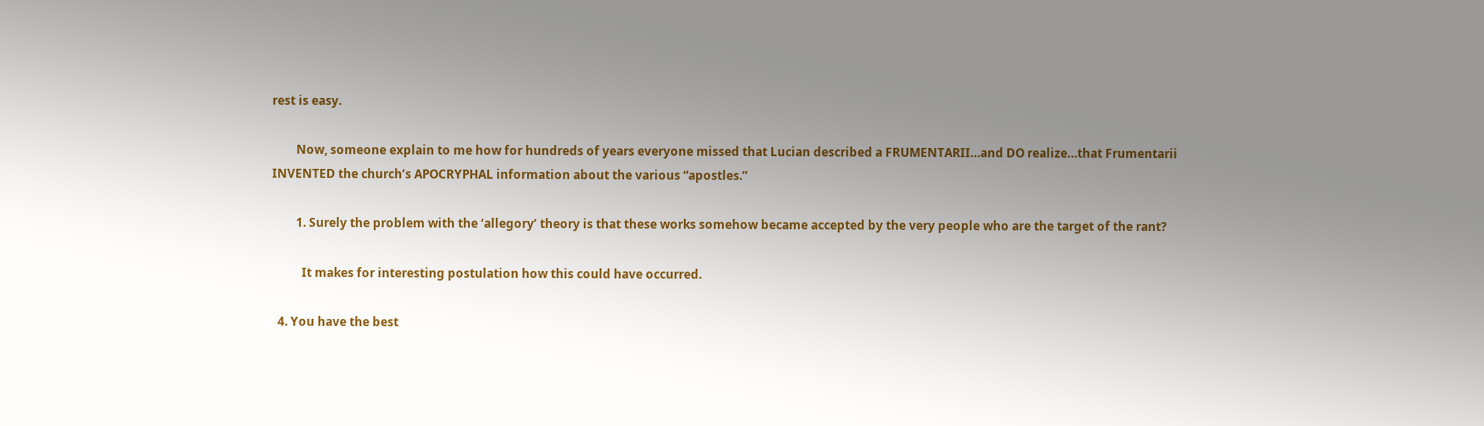rest is easy.

        Now, someone explain to me how for hundreds of years everyone missed that Lucian described a FRUMENTARII…and DO realize…that Frumentarii INVENTED the church’s APOCRYPHAL information about the various “apostles.”

        1. Surely the problem with the ‘allegory’ theory is that these works somehow became accepted by the very people who are the target of the rant?

          It makes for interesting postulation how this could have occurred.

  4. You have the best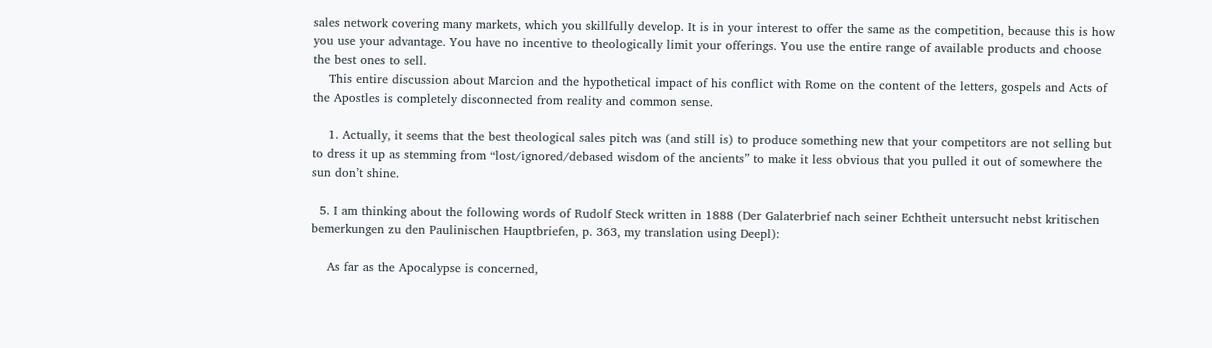sales network covering many markets, which you skillfully develop. It is in your interest to offer the same as the competition, because this is how you use your advantage. You have no incentive to theologically limit your offerings. You use the entire range of available products and choose the best ones to sell.
    This entire discussion about Marcion and the hypothetical impact of his conflict with Rome on the content of the letters, gospels and Acts of the Apostles is completely disconnected from reality and common sense.

    1. Actually, it seems that the best theological sales pitch was (and still is) to produce something new that your competitors are not selling but to dress it up as stemming from “lost/ignored/debased wisdom of the ancients” to make it less obvious that you pulled it out of somewhere the sun don’t shine.

  5. I am thinking about the following words of Rudolf Steck written in 1888 (Der Galaterbrief nach seiner Echtheit untersucht nebst kritischen bemerkungen zu den Paulinischen Hauptbriefen, p. 363, my translation using Deepl):

    As far as the Apocalypse is concerned,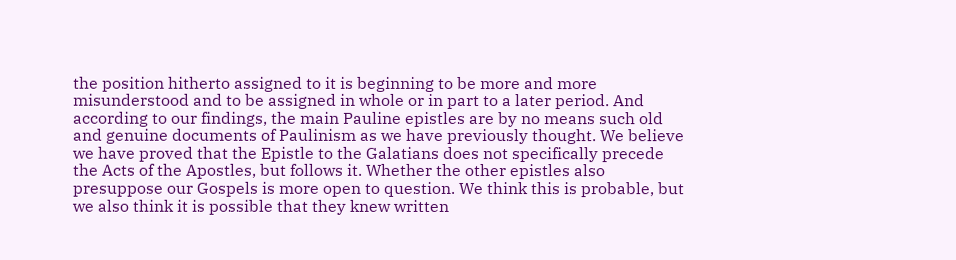the position hitherto assigned to it is beginning to be more and more misunderstood and to be assigned in whole or in part to a later period. And according to our findings, the main Pauline epistles are by no means such old and genuine documents of Paulinism as we have previously thought. We believe we have proved that the Epistle to the Galatians does not specifically precede the Acts of the Apostles, but follows it. Whether the other epistles also presuppose our Gospels is more open to question. We think this is probable, but we also think it is possible that they knew written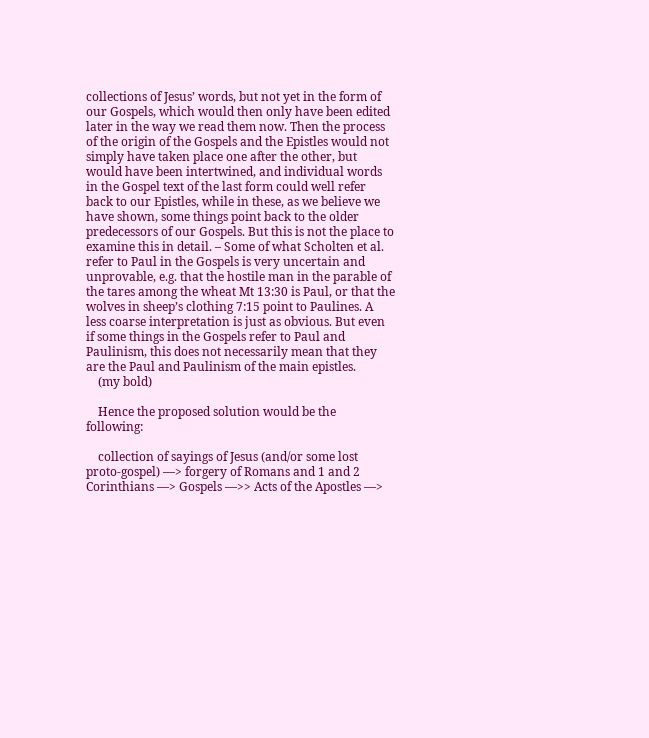collections of Jesus’ words, but not yet in the form of our Gospels, which would then only have been edited later in the way we read them now. Then the process of the origin of the Gospels and the Epistles would not simply have taken place one after the other, but would have been intertwined, and individual words in the Gospel text of the last form could well refer back to our Epistles, while in these, as we believe we have shown, some things point back to the older predecessors of our Gospels. But this is not the place to examine this in detail. – Some of what Scholten et al. refer to Paul in the Gospels is very uncertain and unprovable, e.g. that the hostile man in the parable of the tares among the wheat Mt 13:30 is Paul, or that the wolves in sheep’s clothing 7:15 point to Paulines. A less coarse interpretation is just as obvious. But even if some things in the Gospels refer to Paul and Paulinism, this does not necessarily mean that they are the Paul and Paulinism of the main epistles.
    (my bold)

    Hence the proposed solution would be the following:

    collection of sayings of Jesus (and/or some lost proto-gospel) —> forgery of Romans and 1 and 2 Corinthians —> Gospels —>> Acts of the Apostles —>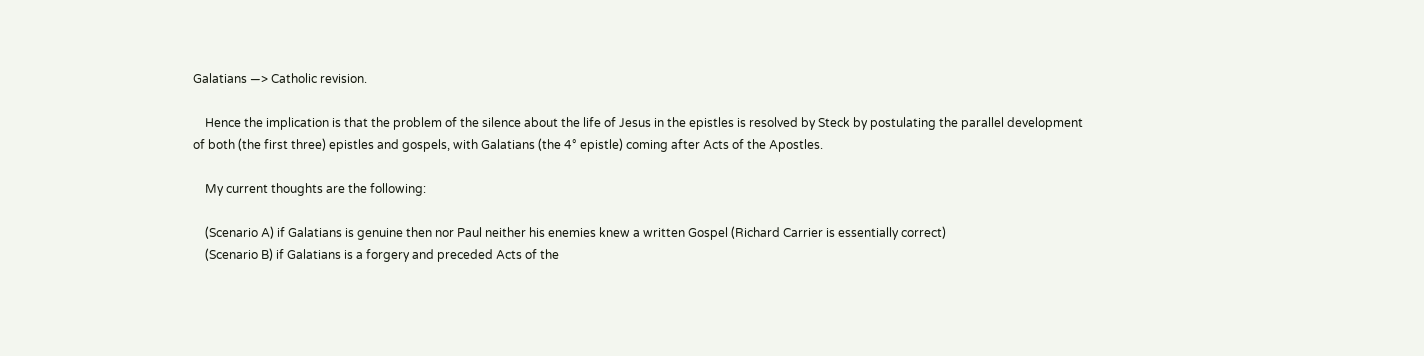Galatians —> Catholic revision.

    Hence the implication is that the problem of the silence about the life of Jesus in the epistles is resolved by Steck by postulating the parallel development of both (the first three) epistles and gospels, with Galatians (the 4° epistle) coming after Acts of the Apostles.

    My current thoughts are the following:

    (Scenario A) if Galatians is genuine then nor Paul neither his enemies knew a written Gospel (Richard Carrier is essentially correct)
    (Scenario B) if Galatians is a forgery and preceded Acts of the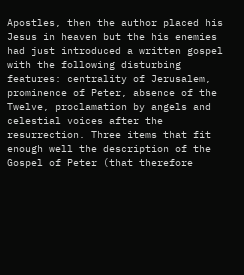Apostles, then the author placed his Jesus in heaven but the his enemies had just introduced a written gospel with the following disturbing features: centrality of Jerusalem, prominence of Peter, absence of the Twelve, proclamation by angels and celestial voices after the resurrection. Three items that fit enough well the description of the Gospel of Peter (that therefore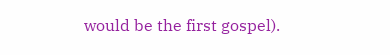would be the first gospel).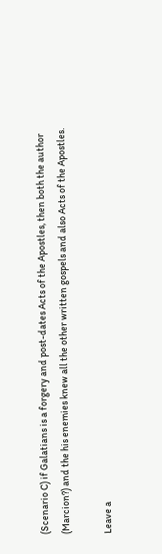(Scenario C) if Galatians is a forgery and post-dates Acts of the Apostles, then both the author (Marcion?) and the his enemies knew all the other written gospels and also Acts of the Apostles.

Leave a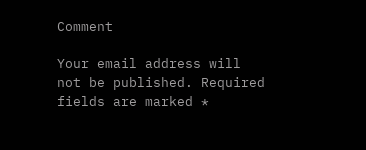Comment

Your email address will not be published. Required fields are marked *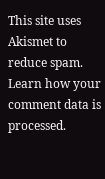This site uses Akismet to reduce spam. Learn how your comment data is processed.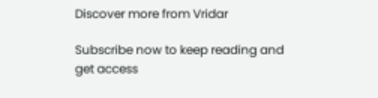Discover more from Vridar

Subscribe now to keep reading and get access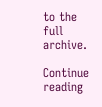to the full archive.

Continue reading